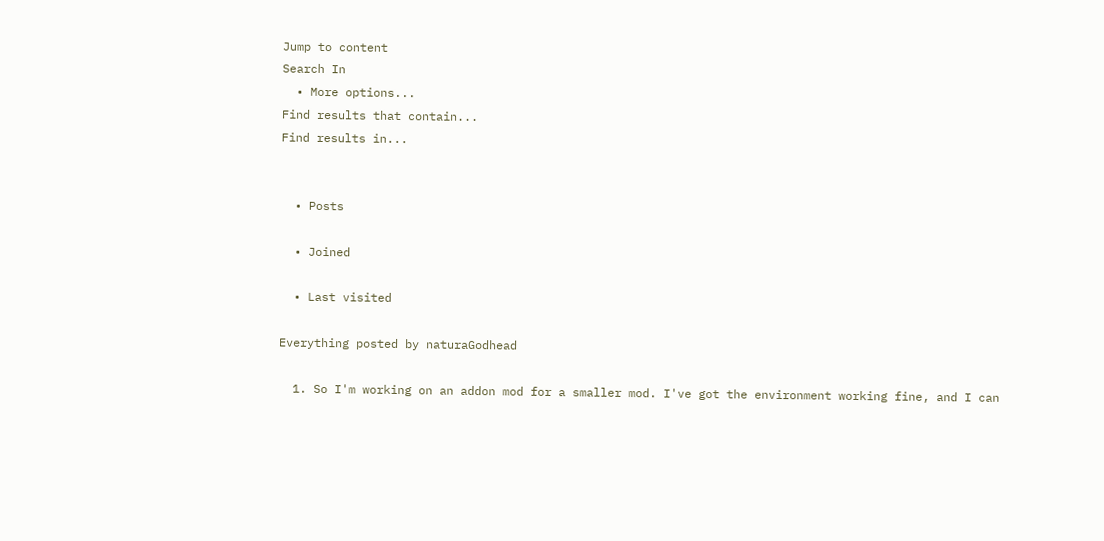Jump to content
Search In
  • More options...
Find results that contain...
Find results in...


  • Posts

  • Joined

  • Last visited

Everything posted by naturaGodhead

  1. So I'm working on an addon mod for a smaller mod. I've got the environment working fine, and I can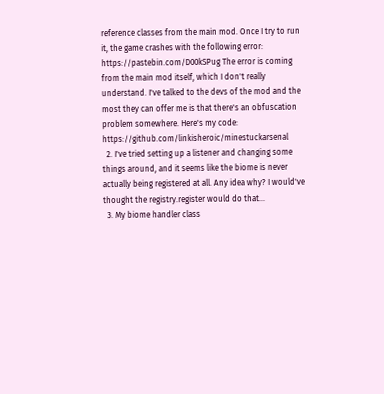reference classes from the main mod. Once I try to run it, the game crashes with the following error: https://pastebin.com/D00kSPug The error is coming from the main mod itself, which I don't really understand. I've talked to the devs of the mod and the most they can offer me is that there's an obfuscation problem somewhere. Here's my code: https://github.com/linkisheroic/minestuckarsenal
  2. I've tried setting up a listener and changing some things around, and it seems like the biome is never actually being registered at all. Any idea why? I would've thought the registry.register would do that...
  3. My biome handler class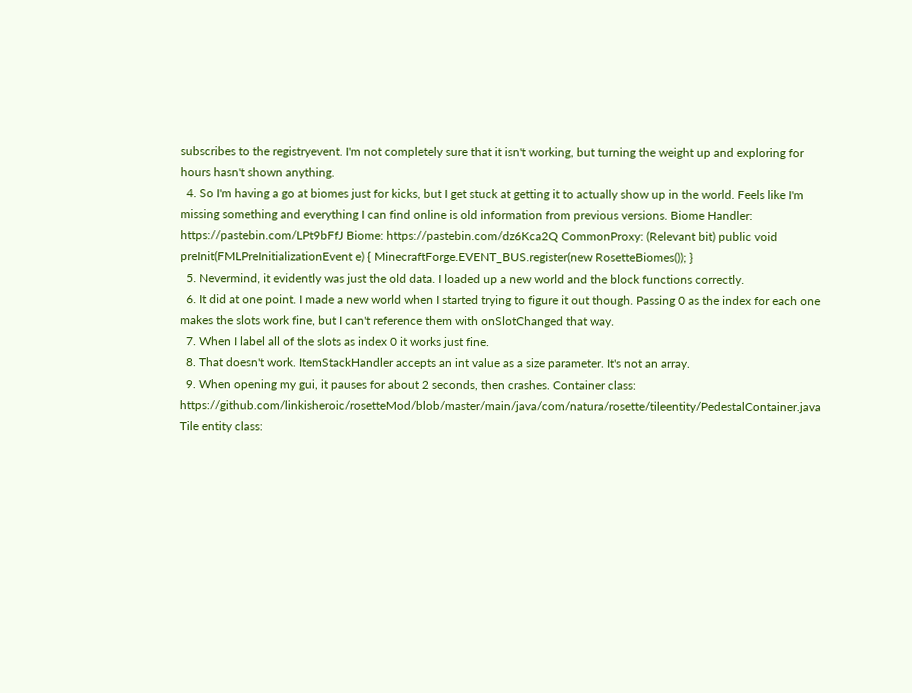subscribes to the registryevent. I'm not completely sure that it isn't working, but turning the weight up and exploring for hours hasn't shown anything.
  4. So I'm having a go at biomes just for kicks, but I get stuck at getting it to actually show up in the world. Feels like I'm missing something and everything I can find online is old information from previous versions. Biome Handler: https://pastebin.com/LPt9bFfJ Biome: https://pastebin.com/dz6Kca2Q CommonProxy: (Relevant bit) public void preInit(FMLPreInitializationEvent e) { MinecraftForge.EVENT_BUS.register(new RosetteBiomes()); }
  5. Nevermind, it evidently was just the old data. I loaded up a new world and the block functions correctly.
  6. It did at one point. I made a new world when I started trying to figure it out though. Passing 0 as the index for each one makes the slots work fine, but I can't reference them with onSlotChanged that way.
  7. When I label all of the slots as index 0 it works just fine.
  8. That doesn't work. ItemStackHandler accepts an int value as a size parameter. It's not an array.
  9. When opening my gui, it pauses for about 2 seconds, then crashes. Container class: https://github.com/linkisheroic/rosetteMod/blob/master/main/java/com/natura/rosette/tileentity/PedestalContainer.java Tile entity class: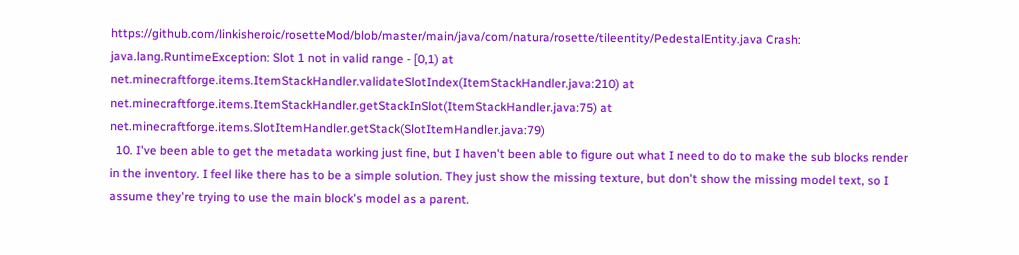https://github.com/linkisheroic/rosetteMod/blob/master/main/java/com/natura/rosette/tileentity/PedestalEntity.java Crash: java.lang.RuntimeException: Slot 1 not in valid range - [0,1) at net.minecraftforge.items.ItemStackHandler.validateSlotIndex(ItemStackHandler.java:210) at net.minecraftforge.items.ItemStackHandler.getStackInSlot(ItemStackHandler.java:75) at net.minecraftforge.items.SlotItemHandler.getStack(SlotItemHandler.java:79)
  10. I've been able to get the metadata working just fine, but I haven't been able to figure out what I need to do to make the sub blocks render in the inventory. I feel like there has to be a simple solution. They just show the missing texture, but don't show the missing model text, so I assume they're trying to use the main block's model as a parent.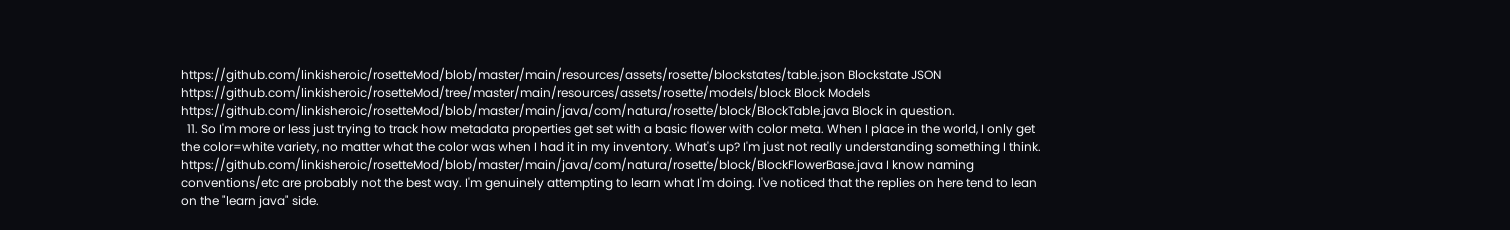https://github.com/linkisheroic/rosetteMod/blob/master/main/resources/assets/rosette/blockstates/table.json Blockstate JSON https://github.com/linkisheroic/rosetteMod/tree/master/main/resources/assets/rosette/models/block Block Models https://github.com/linkisheroic/rosetteMod/blob/master/main/java/com/natura/rosette/block/BlockTable.java Block in question.
  11. So I'm more or less just trying to track how metadata properties get set with a basic flower with color meta. When I place in the world, I only get the color=white variety, no matter what the color was when I had it in my inventory. What's up? I'm just not really understanding something I think. https://github.com/linkisheroic/rosetteMod/blob/master/main/java/com/natura/rosette/block/BlockFlowerBase.java I know naming conventions/etc are probably not the best way. I'm genuinely attempting to learn what I'm doing. I've noticed that the replies on here tend to lean on the "learn java" side.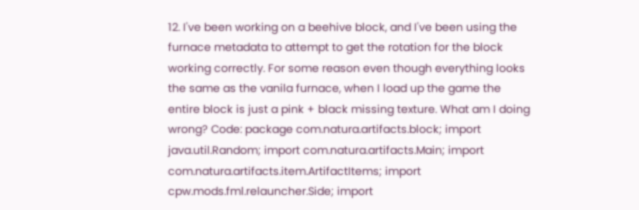12. I've been working on a beehive block, and I've been using the furnace metadata to attempt to get the rotation for the block working correctly. For some reason even though everything looks the same as the vanila furnace, when I load up the game the entire block is just a pink + black missing texture. What am I doing wrong? Code: package com.natura.artifacts.block; import java.util.Random; import com.natura.artifacts.Main; import com.natura.artifacts.item.ArtifactItems; import cpw.mods.fml.relauncher.Side; import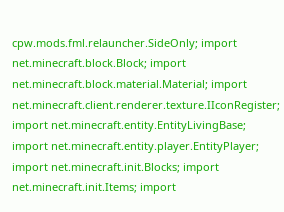cpw.mods.fml.relauncher.SideOnly; import net.minecraft.block.Block; import net.minecraft.block.material.Material; import net.minecraft.client.renderer.texture.IIconRegister; import net.minecraft.entity.EntityLivingBase; import net.minecraft.entity.player.EntityPlayer; import net.minecraft.init.Blocks; import net.minecraft.init.Items; import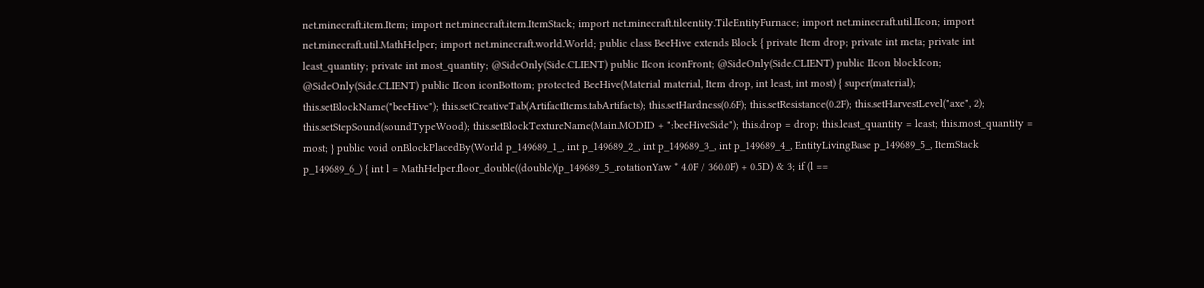net.minecraft.item.Item; import net.minecraft.item.ItemStack; import net.minecraft.tileentity.TileEntityFurnace; import net.minecraft.util.IIcon; import net.minecraft.util.MathHelper; import net.minecraft.world.World; public class BeeHive extends Block { private Item drop; private int meta; private int least_quantity; private int most_quantity; @SideOnly(Side.CLIENT) public IIcon iconFront; @SideOnly(Side.CLIENT) public IIcon blockIcon; @SideOnly(Side.CLIENT) public IIcon iconBottom; protected BeeHive(Material material, Item drop, int least, int most) { super(material); this.setBlockName("beeHive"); this.setCreativeTab(ArtifactItems.tabArtifacts); this.setHardness(0.6F); this.setResistance(0.2F); this.setHarvestLevel("axe", 2); this.setStepSound(soundTypeWood); this.setBlockTextureName(Main.MODID + ":beeHiveSide"); this.drop = drop; this.least_quantity = least; this.most_quantity = most; } public void onBlockPlacedBy(World p_149689_1_, int p_149689_2_, int p_149689_3_, int p_149689_4_, EntityLivingBase p_149689_5_, ItemStack p_149689_6_) { int l = MathHelper.floor_double((double)(p_149689_5_.rotationYaw * 4.0F / 360.0F) + 0.5D) & 3; if (l ==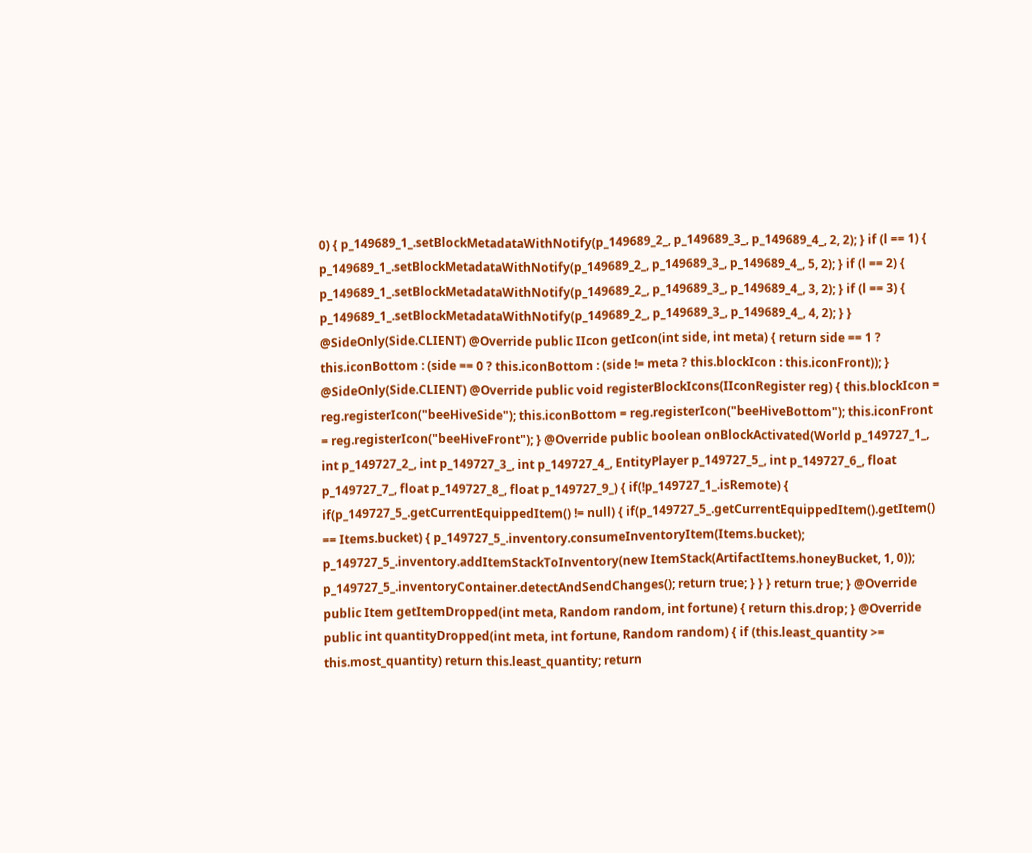0) { p_149689_1_.setBlockMetadataWithNotify(p_149689_2_, p_149689_3_, p_149689_4_, 2, 2); } if (l == 1) { p_149689_1_.setBlockMetadataWithNotify(p_149689_2_, p_149689_3_, p_149689_4_, 5, 2); } if (l == 2) { p_149689_1_.setBlockMetadataWithNotify(p_149689_2_, p_149689_3_, p_149689_4_, 3, 2); } if (l == 3) { p_149689_1_.setBlockMetadataWithNotify(p_149689_2_, p_149689_3_, p_149689_4_, 4, 2); } } @SideOnly(Side.CLIENT) @Override public IIcon getIcon(int side, int meta) { return side == 1 ? this.iconBottom : (side == 0 ? this.iconBottom : (side != meta ? this.blockIcon : this.iconFront)); } @SideOnly(Side.CLIENT) @Override public void registerBlockIcons(IIconRegister reg) { this.blockIcon = reg.registerIcon("beeHiveSide"); this.iconBottom = reg.registerIcon("beeHiveBottom"); this.iconFront = reg.registerIcon("beeHiveFront"); } @Override public boolean onBlockActivated(World p_149727_1_, int p_149727_2_, int p_149727_3_, int p_149727_4_, EntityPlayer p_149727_5_, int p_149727_6_, float p_149727_7_, float p_149727_8_, float p_149727_9_) { if(!p_149727_1_.isRemote) { if(p_149727_5_.getCurrentEquippedItem() != null) { if(p_149727_5_.getCurrentEquippedItem().getItem() == Items.bucket) { p_149727_5_.inventory.consumeInventoryItem(Items.bucket); p_149727_5_.inventory.addItemStackToInventory(new ItemStack(ArtifactItems.honeyBucket, 1, 0)); p_149727_5_.inventoryContainer.detectAndSendChanges(); return true; } } } return true; } @Override public Item getItemDropped(int meta, Random random, int fortune) { return this.drop; } @Override public int quantityDropped(int meta, int fortune, Random random) { if (this.least_quantity >= this.most_quantity) return this.least_quantity; return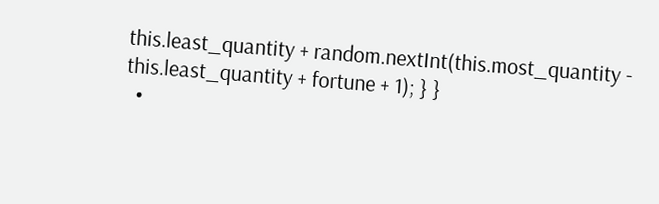this.least_quantity + random.nextInt(this.most_quantity - this.least_quantity + fortune + 1); } }
  •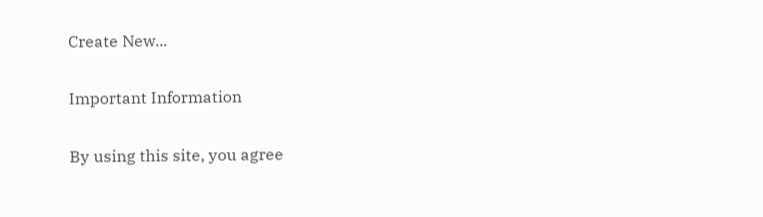Create New...

Important Information

By using this site, you agree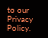to our Privacy Policy.